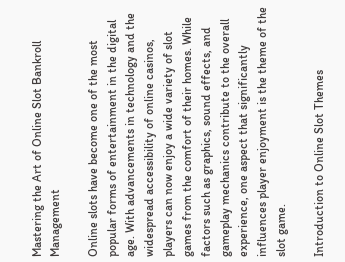Mastering the Art of Online Slot Bankroll Management

Online slots have become one of the most popular forms of entertainment in the digital age. With advancements in technology and the widespread accessibility of online casinos, players can now enjoy a wide variety of slot games from the comfort of their homes. While factors such as graphics, sound effects, and gameplay mechanics contribute to the overall experience, one aspect that significantly influences player enjoyment is the theme of the slot game.

Introduction to Online Slot Themes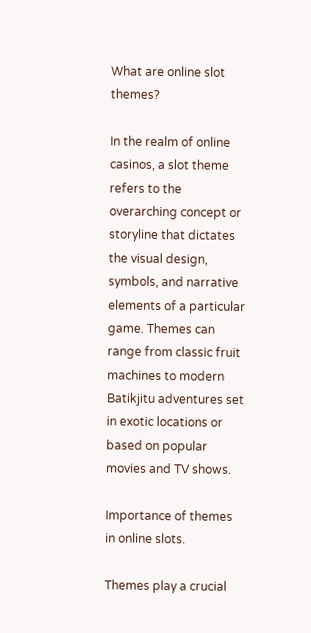What are online slot themes?

In the realm of online casinos, a slot theme refers to the overarching concept or storyline that dictates the visual design, symbols, and narrative elements of a particular game. Themes can range from classic fruit machines to modern Batikjitu adventures set in exotic locations or based on popular movies and TV shows.

Importance of themes in online slots.

Themes play a crucial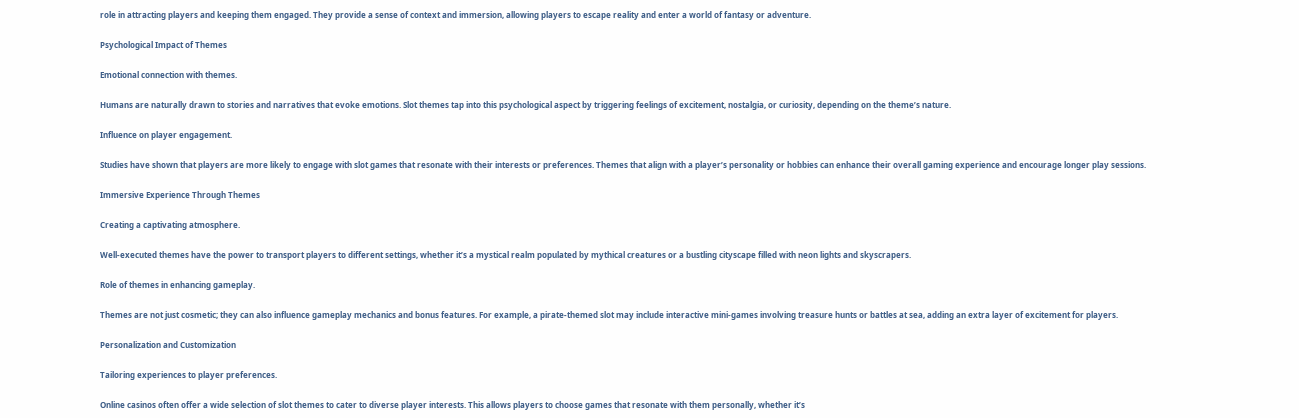role in attracting players and keeping them engaged. They provide a sense of context and immersion, allowing players to escape reality and enter a world of fantasy or adventure.

Psychological Impact of Themes

Emotional connection with themes.

Humans are naturally drawn to stories and narratives that evoke emotions. Slot themes tap into this psychological aspect by triggering feelings of excitement, nostalgia, or curiosity, depending on the theme’s nature.

Influence on player engagement.

Studies have shown that players are more likely to engage with slot games that resonate with their interests or preferences. Themes that align with a player’s personality or hobbies can enhance their overall gaming experience and encourage longer play sessions.

Immersive Experience Through Themes

Creating a captivating atmosphere.

Well-executed themes have the power to transport players to different settings, whether it’s a mystical realm populated by mythical creatures or a bustling cityscape filled with neon lights and skyscrapers.

Role of themes in enhancing gameplay.

Themes are not just cosmetic; they can also influence gameplay mechanics and bonus features. For example, a pirate-themed slot may include interactive mini-games involving treasure hunts or battles at sea, adding an extra layer of excitement for players.

Personalization and Customization

Tailoring experiences to player preferences.

Online casinos often offer a wide selection of slot themes to cater to diverse player interests. This allows players to choose games that resonate with them personally, whether it’s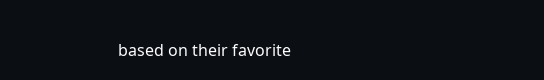based on their favorite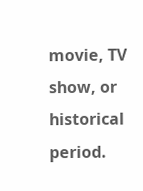movie, TV show, or historical period.